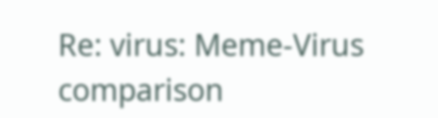Re: virus: Meme-Virus comparison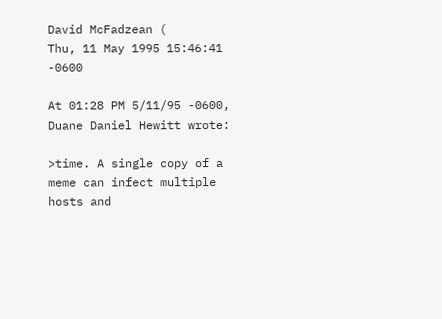David McFadzean (
Thu, 11 May 1995 15:46:41 -0600

At 01:28 PM 5/11/95 -0600, Duane Daniel Hewitt wrote:

>time. A single copy of a meme can infect multiple hosts and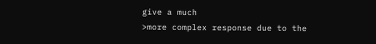give a much
>more complex response due to the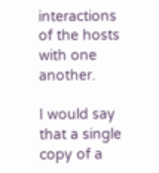interactions of the hosts with one another.

I would say that a single copy of a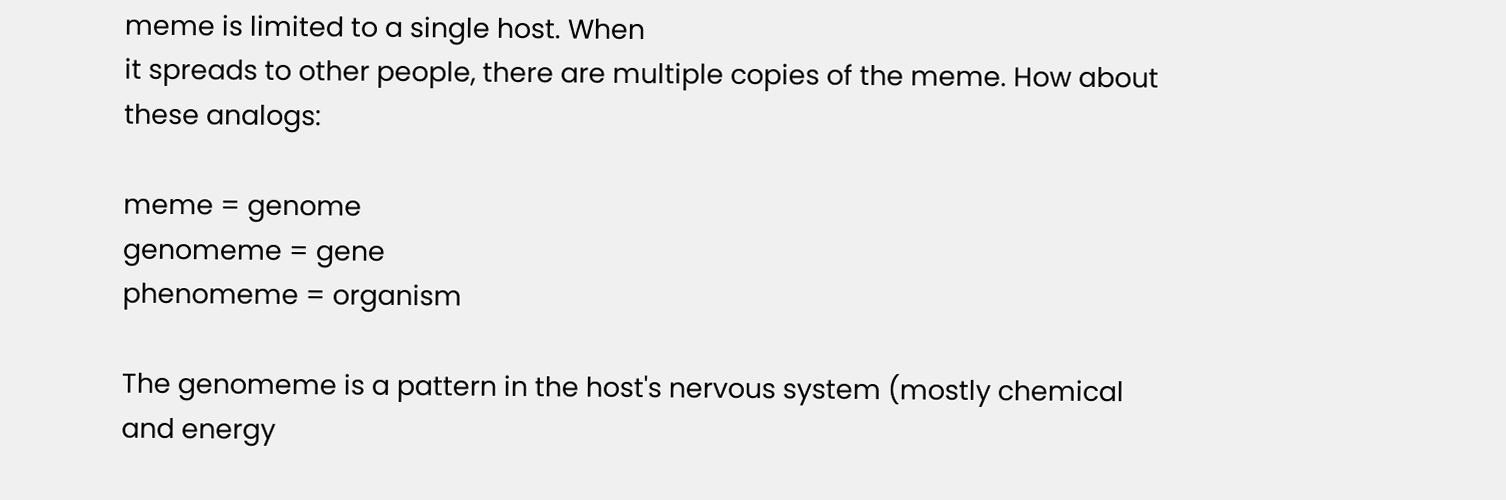meme is limited to a single host. When
it spreads to other people, there are multiple copies of the meme. How about
these analogs:

meme = genome
genomeme = gene
phenomeme = organism

The genomeme is a pattern in the host's nervous system (mostly chemical
and energy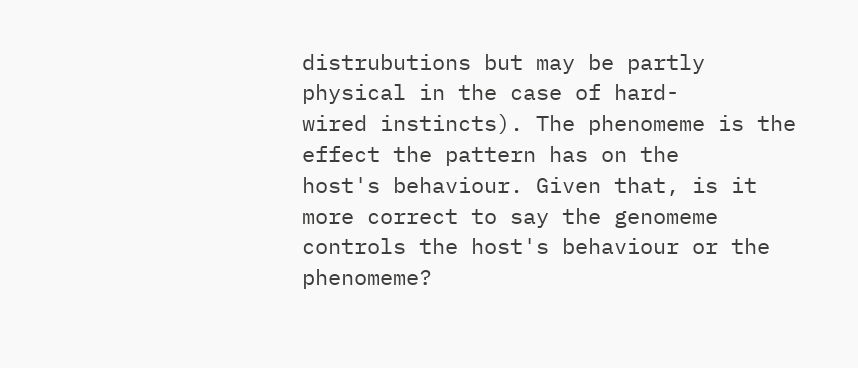distrubutions but may be partly physical in the case of hard-
wired instincts). The phenomeme is the effect the pattern has on the
host's behaviour. Given that, is it more correct to say the genomeme
controls the host's behaviour or the phenomeme?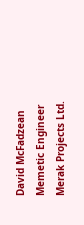David McFadzean
Memetic Engineer
Merak Projects Ltd.